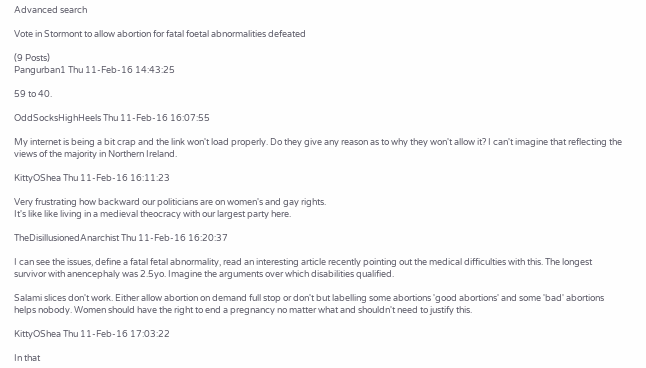Advanced search

Vote in Stormont to allow abortion for fatal foetal abnormalities defeated

(9 Posts)
Pangurban1 Thu 11-Feb-16 14:43:25

59 to 40.

OddSocksHighHeels Thu 11-Feb-16 16:07:55

My internet is being a bit crap and the link won't load properly. Do they give any reason as to why they won't allow it? I can't imagine that reflecting the views of the majority in Northern Ireland.

KittyOShea Thu 11-Feb-16 16:11:23

Very frustrating how backward our politicians are on women's and gay rights.
It's like like living in a medieval theocracy with our largest party here.

TheDisillusionedAnarchist Thu 11-Feb-16 16:20:37

I can see the issues, define a fatal fetal abnormality, read an interesting article recently pointing out the medical difficulties with this. The longest survivor with anencephaly was 2.5yo. Imagine the arguments over which disabilities qualified.

Salami slices don't work. Either allow abortion on demand full stop or don't but labelling some abortions 'good abortions' and some 'bad' abortions helps nobody. Women should have the right to end a pregnancy no matter what and shouldn't need to justify this.

KittyOShea Thu 11-Feb-16 17:03:22

In that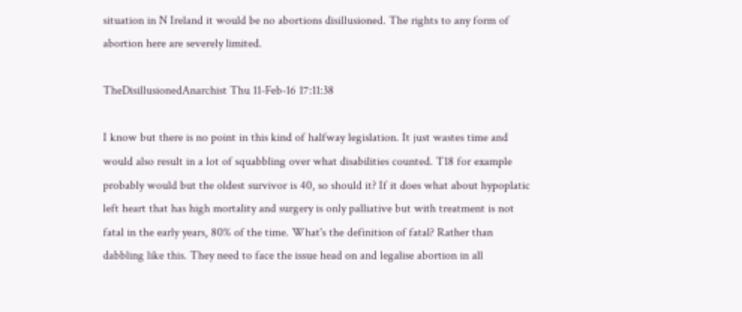situation in N Ireland it would be no abortions disillusioned. The rights to any form of abortion here are severely limited.

TheDisillusionedAnarchist Thu 11-Feb-16 17:11:38

I know but there is no point in this kind of halfway legislation. It just wastes time and would also result in a lot of squabbling over what disabilities counted. T18 for example probably would but the oldest survivor is 40, so should it? If it does what about hypoplatic left heart that has high mortality and surgery is only palliative but with treatment is not fatal in the early years, 80% of the time. What's the definition of fatal? Rather than dabbling like this. They need to face the issue head on and legalise abortion in all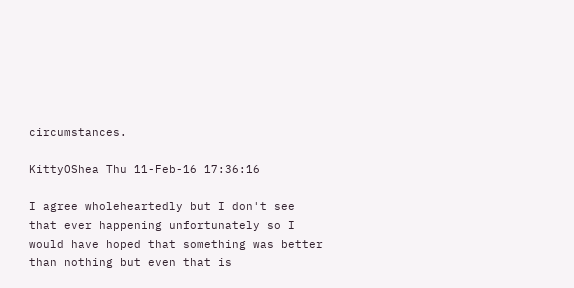circumstances.

KittyOShea Thu 11-Feb-16 17:36:16

I agree wholeheartedly but I don't see that ever happening unfortunately so I would have hoped that something was better than nothing but even that is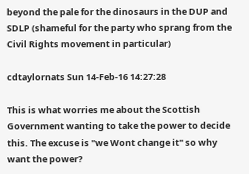beyond the pale for the dinosaurs in the DUP and SDLP (shameful for the party who sprang from the Civil Rights movement in particular)

cdtaylornats Sun 14-Feb-16 14:27:28

This is what worries me about the Scottish Government wanting to take the power to decide this. The excuse is "we Wont change it" so why want the power?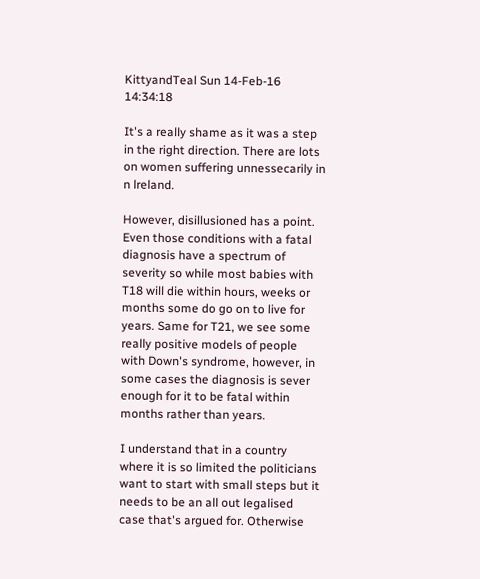KittyandTeal Sun 14-Feb-16 14:34:18

It's a really shame as it was a step in the right direction. There are lots on women suffering unnessecarily in n lreland.

However, disillusioned has a point. Even those conditions with a fatal diagnosis have a spectrum of severity so while most babies with T18 will die within hours, weeks or months some do go on to live for years. Same for T21, we see some really positive models of people with Down's syndrome, however, in some cases the diagnosis is sever enough for it to be fatal within months rather than years.

I understand that in a country where it is so limited the politicians want to start with small steps but it needs to be an all out legalised case that's argued for. Otherwise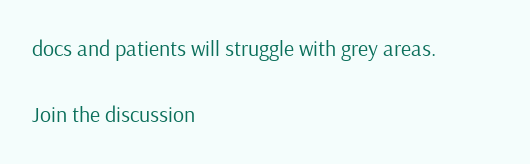docs and patients will struggle with grey areas.

Join the discussion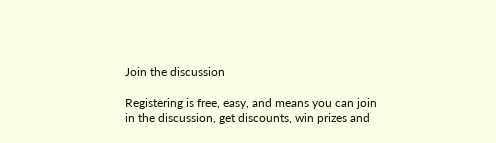Join the discussion

Registering is free, easy, and means you can join in the discussion, get discounts, win prizes and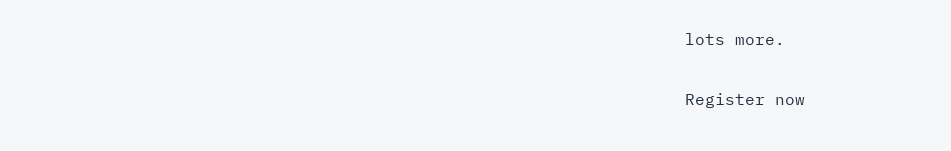lots more.

Register now